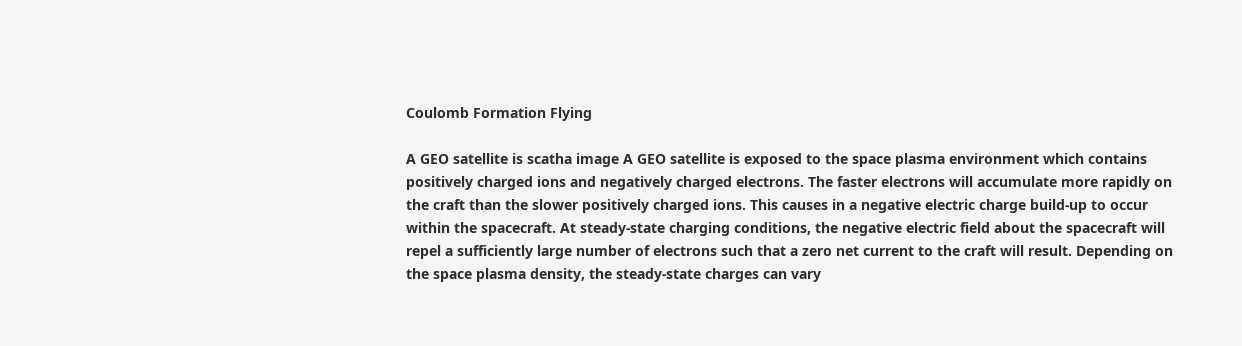Coulomb Formation Flying

A GEO satellite is scatha image A GEO satellite is exposed to the space plasma environment which contains positively charged ions and negatively charged electrons. The faster electrons will accumulate more rapidly on the craft than the slower positively charged ions. This causes in a negative electric charge build-up to occur within the spacecraft. At steady-state charging conditions, the negative electric field about the spacecraft will repel a sufficiently large number of electrons such that a zero net current to the craft will result. Depending on the space plasma density, the steady-state charges can vary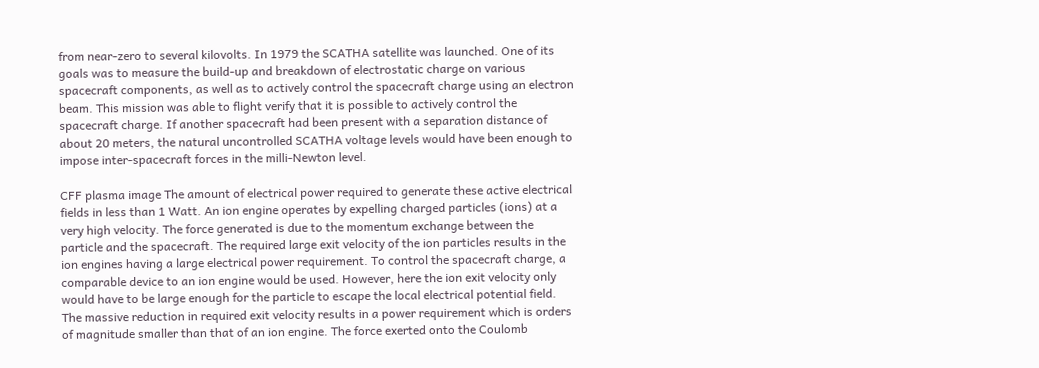from near-zero to several kilovolts. In 1979 the SCATHA satellite was launched. One of its goals was to measure the build-up and breakdown of electrostatic charge on various spacecraft components, as well as to actively control the spacecraft charge using an electron beam. This mission was able to flight verify that it is possible to actively control the spacecraft charge. If another spacecraft had been present with a separation distance of about 20 meters, the natural uncontrolled SCATHA voltage levels would have been enough to impose inter-spacecraft forces in the milli-Newton level.

CFF plasma image The amount of electrical power required to generate these active electrical fields in less than 1 Watt. An ion engine operates by expelling charged particles (ions) at a very high velocity. The force generated is due to the momentum exchange between the particle and the spacecraft. The required large exit velocity of the ion particles results in the ion engines having a large electrical power requirement. To control the spacecraft charge, a comparable device to an ion engine would be used. However, here the ion exit velocity only would have to be large enough for the particle to escape the local electrical potential field. The massive reduction in required exit velocity results in a power requirement which is orders of magnitude smaller than that of an ion engine. The force exerted onto the Coulomb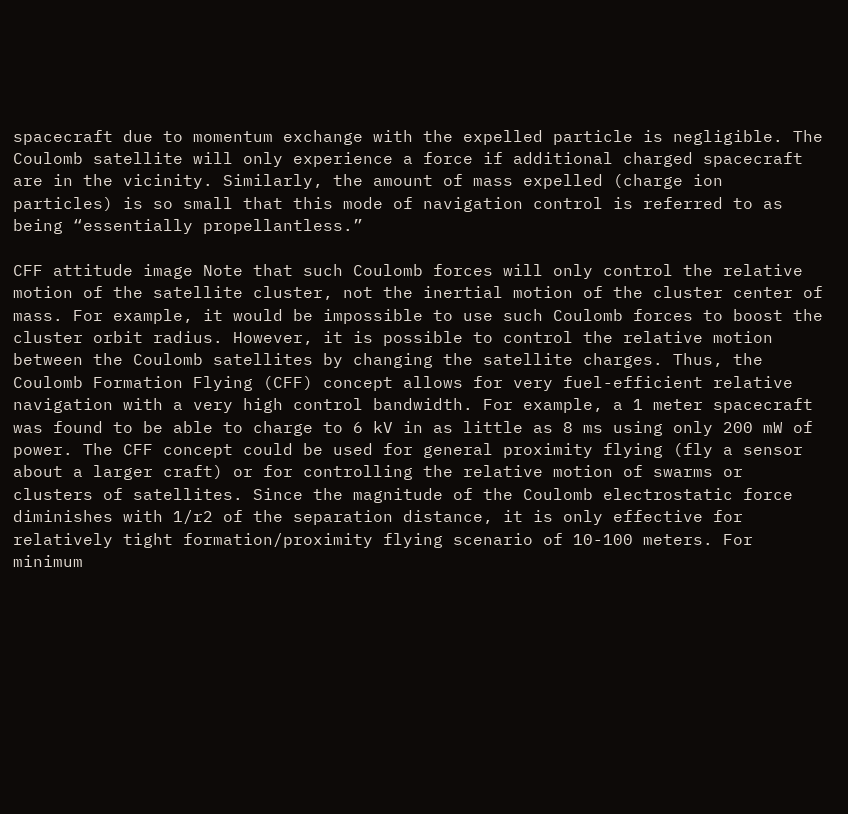spacecraft due to momentum exchange with the expelled particle is negligible. The Coulomb satellite will only experience a force if additional charged spacecraft are in the vicinity. Similarly, the amount of mass expelled (charge ion particles) is so small that this mode of navigation control is referred to as being “essentially propellantless.”

CFF attitude image Note that such Coulomb forces will only control the relative motion of the satellite cluster, not the inertial motion of the cluster center of mass. For example, it would be impossible to use such Coulomb forces to boost the cluster orbit radius. However, it is possible to control the relative motion between the Coulomb satellites by changing the satellite charges. Thus, the Coulomb Formation Flying (CFF) concept allows for very fuel-efficient relative navigation with a very high control bandwidth. For example, a 1 meter spacecraft was found to be able to charge to 6 kV in as little as 8 ms using only 200 mW of power. The CFF concept could be used for general proximity flying (fly a sensor about a larger craft) or for controlling the relative motion of swarms or clusters of satellites. Since the magnitude of the Coulomb electrostatic force diminishes with 1/r2 of the separation distance, it is only effective for relatively tight formation/proximity flying scenario of 10-100 meters. For minimum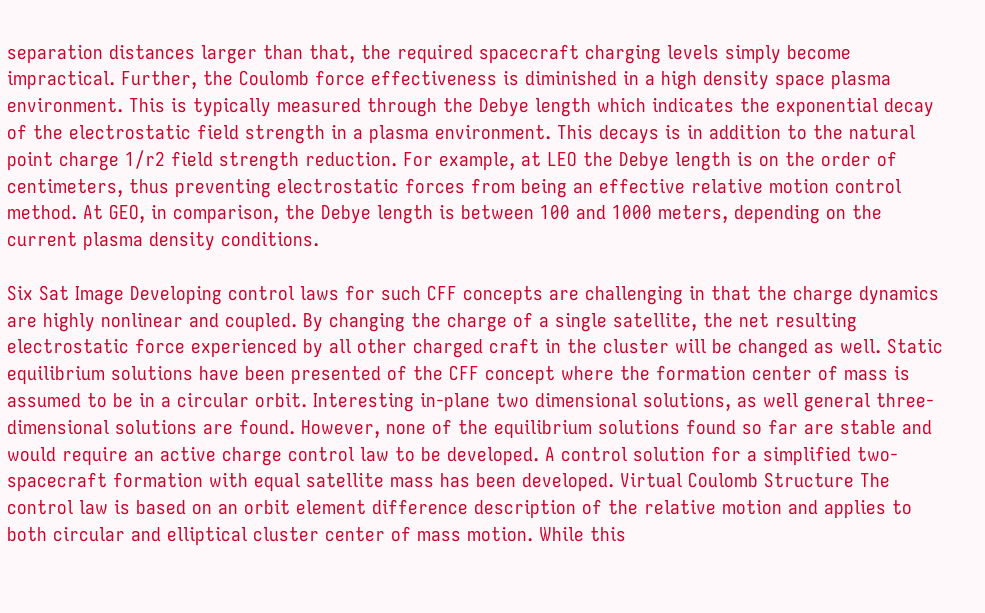separation distances larger than that, the required spacecraft charging levels simply become impractical. Further, the Coulomb force effectiveness is diminished in a high density space plasma environment. This is typically measured through the Debye length which indicates the exponential decay of the electrostatic field strength in a plasma environment. This decays is in addition to the natural point charge 1/r2 field strength reduction. For example, at LEO the Debye length is on the order of centimeters, thus preventing electrostatic forces from being an effective relative motion control method. At GEO, in comparison, the Debye length is between 100 and 1000 meters, depending on the current plasma density conditions.

Six Sat Image Developing control laws for such CFF concepts are challenging in that the charge dynamics are highly nonlinear and coupled. By changing the charge of a single satellite, the net resulting electrostatic force experienced by all other charged craft in the cluster will be changed as well. Static equilibrium solutions have been presented of the CFF concept where the formation center of mass is assumed to be in a circular orbit. Interesting in-plane two dimensional solutions, as well general three-dimensional solutions are found. However, none of the equilibrium solutions found so far are stable and would require an active charge control law to be developed. A control solution for a simplified two-spacecraft formation with equal satellite mass has been developed. Virtual Coulomb Structure The control law is based on an orbit element difference description of the relative motion and applies to both circular and elliptical cluster center of mass motion. While this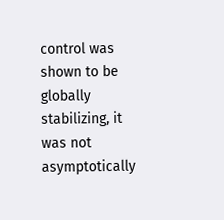control was shown to be globally stabilizing, it was not asymptotically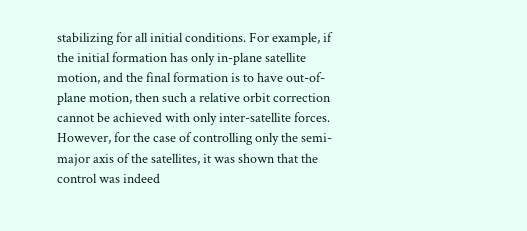stabilizing for all initial conditions. For example, if the initial formation has only in-plane satellite motion, and the final formation is to have out-of-plane motion, then such a relative orbit correction cannot be achieved with only inter-satellite forces. However, for the case of controlling only the semi-major axis of the satellites, it was shown that the control was indeed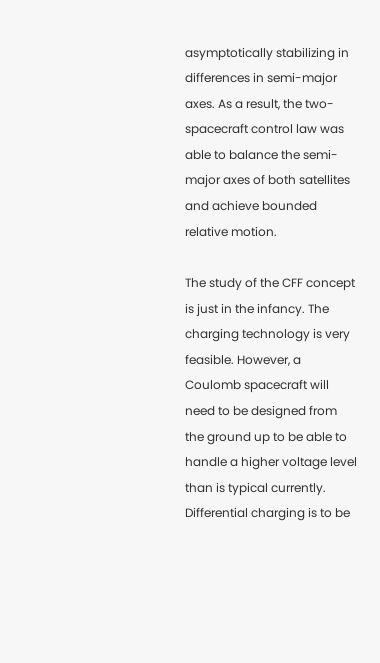asymptotically stabilizing in differences in semi-major axes. As a result, the two-spacecraft control law was able to balance the semi-major axes of both satellites and achieve bounded relative motion.

The study of the CFF concept is just in the infancy. The charging technology is very feasible. However, a Coulomb spacecraft will need to be designed from the ground up to be able to handle a higher voltage level than is typical currently. Differential charging is to be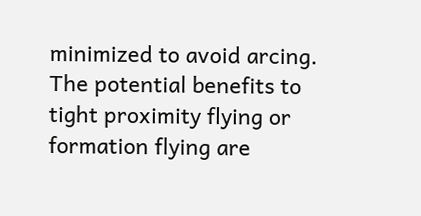minimized to avoid arcing. The potential benefits to tight proximity flying or formation flying are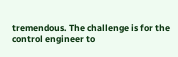tremendous. The challenge is for the control engineer to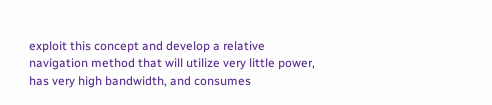exploit this concept and develop a relative navigation method that will utilize very little power, has very high bandwidth, and consumes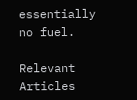essentially no fuel.

Relevant Articles